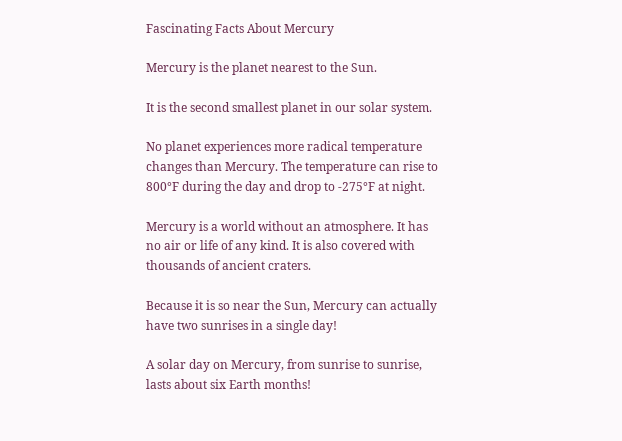Fascinating Facts About Mercury

Mercury is the planet nearest to the Sun.

It is the second smallest planet in our solar system.

No planet experiences more radical temperature changes than Mercury. The temperature can rise to 800°F during the day and drop to -275°F at night.

Mercury is a world without an atmosphere. It has no air or life of any kind. It is also covered with thousands of ancient craters.

Because it is so near the Sun, Mercury can actually have two sunrises in a single day!

A solar day on Mercury, from sunrise to sunrise, lasts about six Earth months!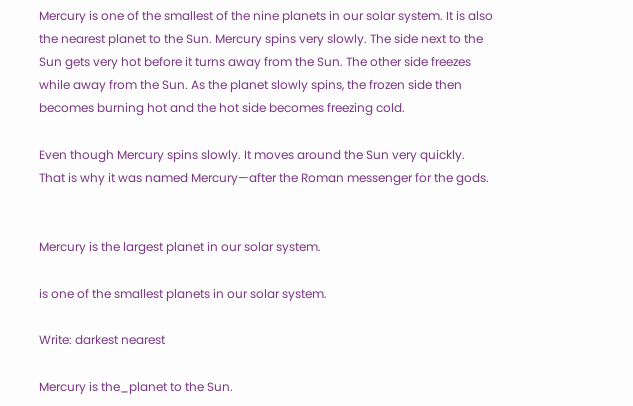Mercury is one of the smallest of the nine planets in our solar system. It is also the nearest planet to the Sun. Mercury spins very slowly. The side next to the Sun gets very hot before it turns away from the Sun. The other side freezes while away from the Sun. As the planet slowly spins, the frozen side then becomes burning hot and the hot side becomes freezing cold.

Even though Mercury spins slowly. It moves around the Sun very quickly. That is why it was named Mercury—after the Roman messenger for the gods.


Mercury is the largest planet in our solar system.

is one of the smallest planets in our solar system.

Write: darkest nearest

Mercury is the_planet to the Sun.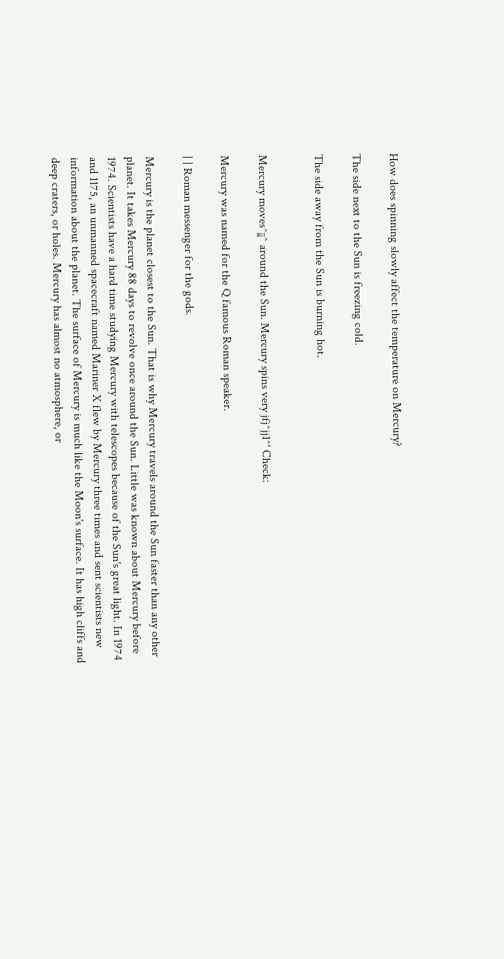How does spinning slowly affect the temperature on Mercury?

The side next to the Sun is freezing cold.

The side away from the Sun is burning hot.


Mercury moves^¡¡^ around the Sun. Mercury spins very jfj^jj1^' Check:

Mercury was named for the Q famous Roman speaker.

| | Roman messenger for the gods.

Mercury is the planet closest to the Sun. That is why Mercury travels around the Sun faster than any other planet. It takes Mercury 88 days to revolve once around the Sun. Little was known about Mercury before 1974. Scientists have a hard time studying Mercury with telescopes because of the Sun's great light. In 1974 and 1175, an unmanned spacecraft named Mariner X flew by Mercury three times and sent scientists new information about the planet. The surface of Mercury is much like the Moon's surface. It has high cliffs and deep craters, or holes. Mercury has almost no atmosphere, or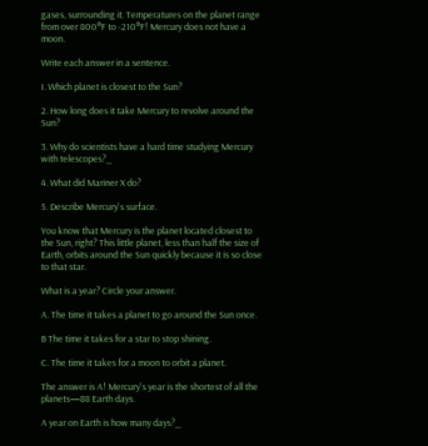gases, surrounding it. Temperatures on the planet range from over 800°F to -210°F! Mercury does not have a moon.

Write each answer in a sentence.

I. Which planet is closest to the Sun?

2. How long does it take Mercury to revolve around the Sun?

3. Why do scientists have a hard time studying Mercury with telescopes?_

4. What did Mariner X do?

5. Describe Mercury's surface.

You know that Mercury is the planet located closest to the Sun, right? This little planet, less than half the size of Earth, orbits around the Sun quickly because it is so close to that star.

What is a year? Circle your answer.

A. The time it takes a planet to go around the Sun once.

B The time it takes for a star to stop shining.

C. The time it takes for a moon to orbit a planet.

The answer is A! Mercury's year is the shortest of all the planets—88 Earth days.

A year on Earth is how many days?_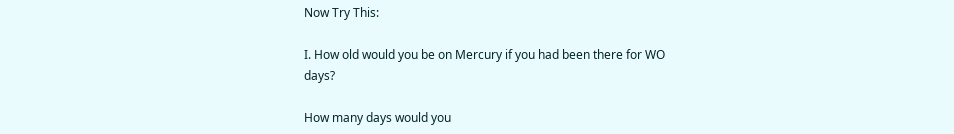Now Try This:

I. How old would you be on Mercury if you had been there for WO days?

How many days would you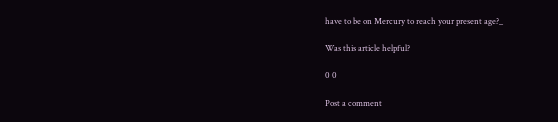have to be on Mercury to reach your present age?_

Was this article helpful?

0 0

Post a comment